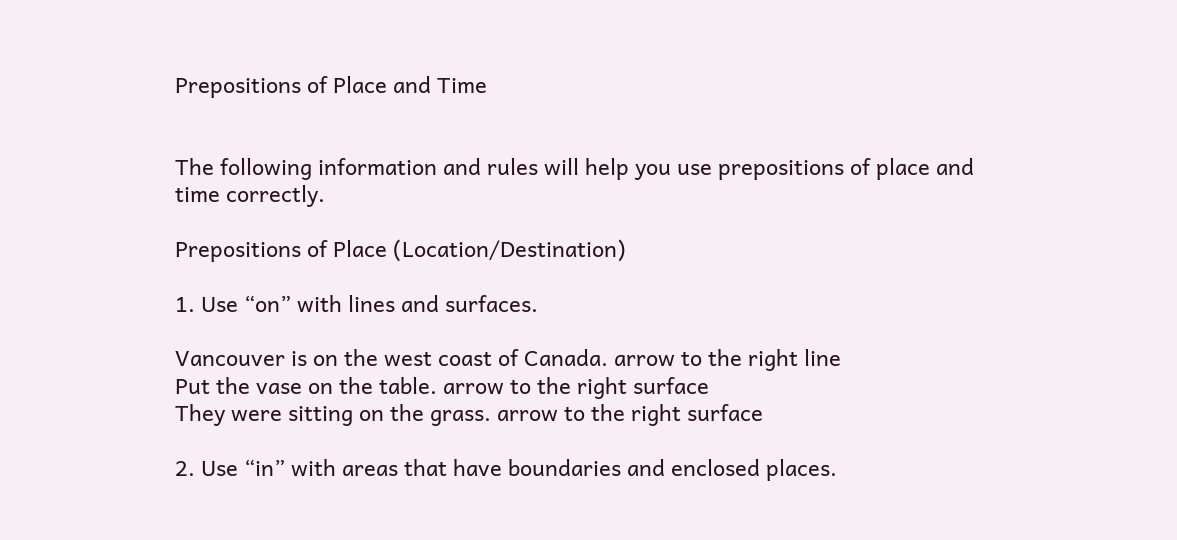Prepositions of Place and Time


The following information and rules will help you use prepositions of place and time correctly.

Prepositions of Place (Location/Destination)

1. Use “on” with lines and surfaces.

Vancouver is on the west coast of Canada. arrow to the right line
Put the vase on the table. arrow to the right surface
They were sitting on the grass. arrow to the right surface

2. Use “in” with areas that have boundaries and enclosed places.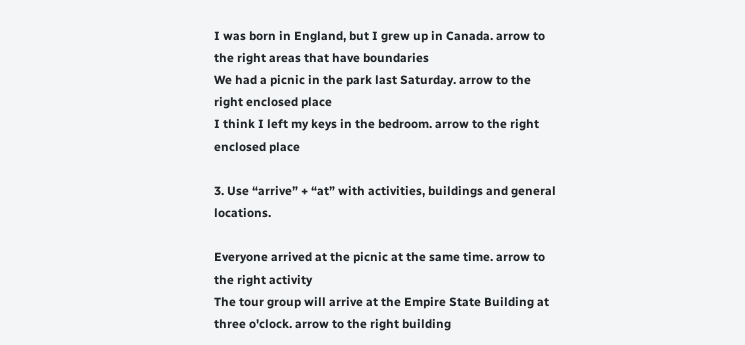I was born in England, but I grew up in Canada. arrow to the right areas that have boundaries
We had a picnic in the park last Saturday. arrow to the right enclosed place
I think I left my keys in the bedroom. arrow to the right enclosed place

3. Use “arrive” + “at” with activities, buildings and general locations.

Everyone arrived at the picnic at the same time. arrow to the right activity
The tour group will arrive at the Empire State Building at three o'clock. arrow to the right building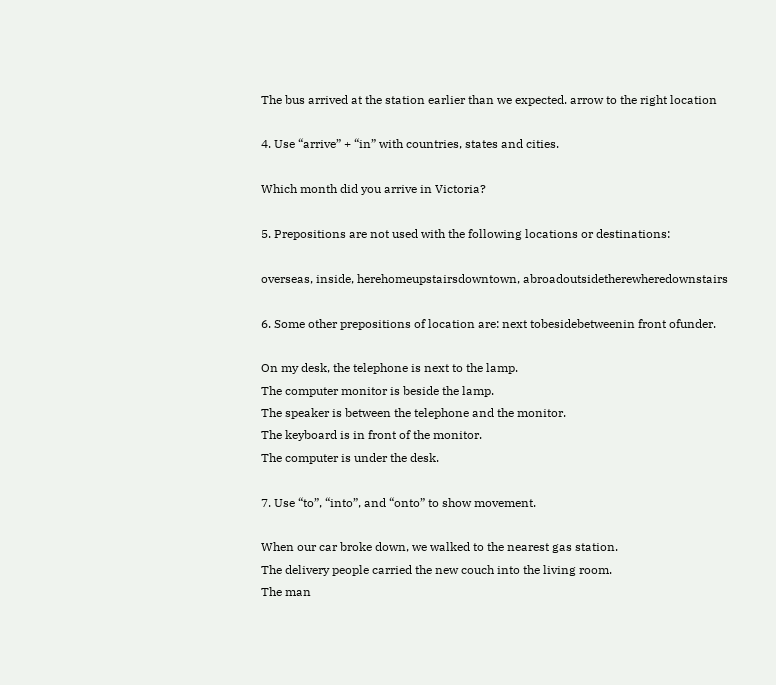The bus arrived at the station earlier than we expected. arrow to the right location

4. Use “arrive” + “in” with countries, states and cities.

Which month did you arrive in Victoria?

5. Prepositions are not used with the following locations or destinations:

overseas, inside, herehomeupstairsdowntown, abroadoutsidetherewheredownstairs

6. Some other prepositions of location are: next tobesidebetweenin front ofunder.

On my desk, the telephone is next to the lamp.
The computer monitor is beside the lamp.
The speaker is between the telephone and the monitor.
The keyboard is in front of the monitor.
The computer is under the desk.

7. Use “to”, “into”, and “onto” to show movement.

When our car broke down, we walked to the nearest gas station.
The delivery people carried the new couch into the living room.
The man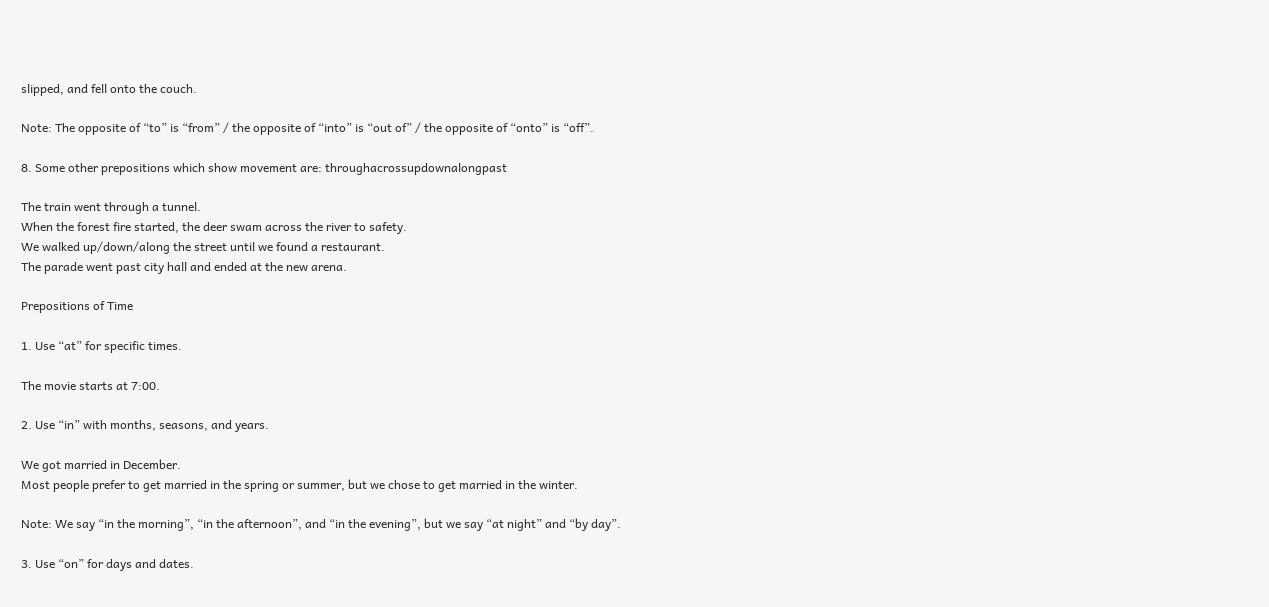slipped, and fell onto the couch.

Note: The opposite of “to” is “from” / the opposite of “into” is “out of” / the opposite of “onto” is “off”.

8. Some other prepositions which show movement are: throughacrossupdownalongpast

The train went through a tunnel.
When the forest fire started, the deer swam across the river to safety.
We walked up/down/along the street until we found a restaurant.
The parade went past city hall and ended at the new arena.

Prepositions of Time

1. Use “at” for specific times.

The movie starts at 7:00.

2. Use “in” with months, seasons, and years.

We got married in December.
Most people prefer to get married in the spring or summer, but we chose to get married in the winter.

Note: We say “in the morning”, “in the afternoon”, and “in the evening”, but we say “at night” and “by day”.

3. Use “on” for days and dates.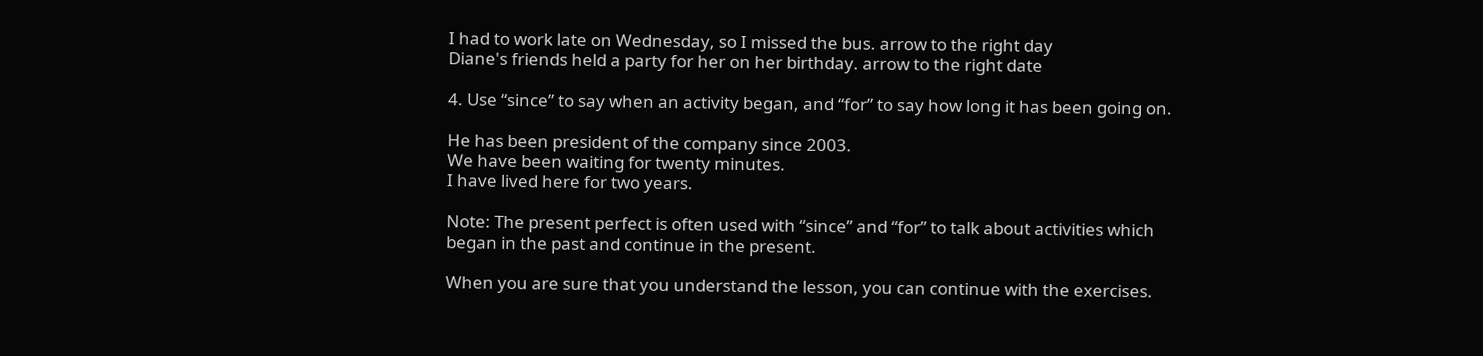I had to work late on Wednesday, so I missed the bus. arrow to the right day
Diane's friends held a party for her on her birthday. arrow to the right date

4. Use “since” to say when an activity began, and “for” to say how long it has been going on.

He has been president of the company since 2003.
We have been waiting for twenty minutes.
I have lived here for two years.

Note: The present perfect is often used with “since” and “for” to talk about activities which began in the past and continue in the present.

When you are sure that you understand the lesson, you can continue with the exercises.